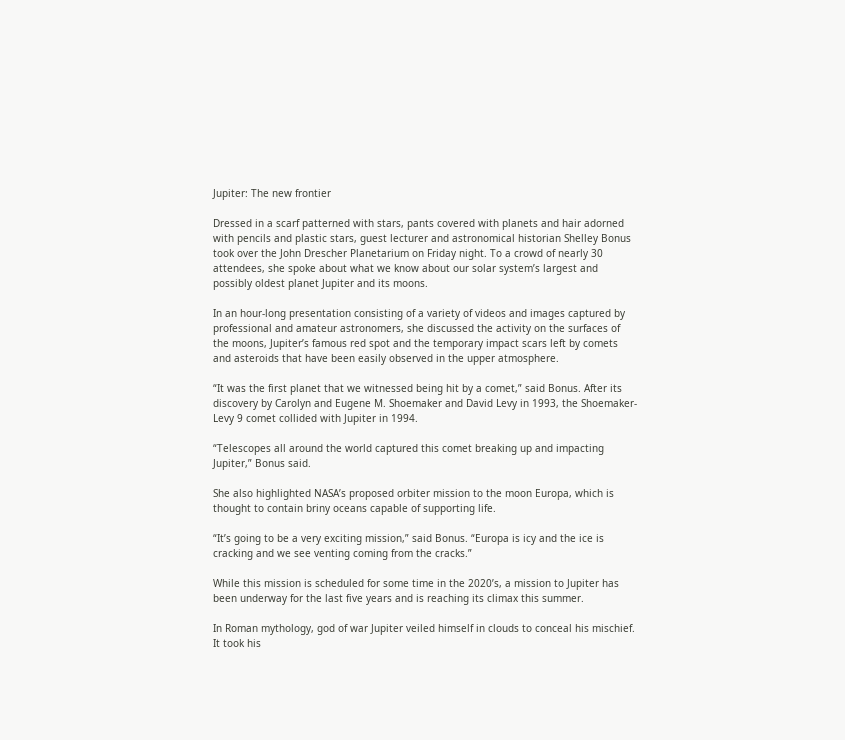Jupiter: The new frontier

Dressed in a scarf patterned with stars, pants covered with planets and hair adorned with pencils and plastic stars, guest lecturer and astronomical historian Shelley Bonus took over the John Drescher Planetarium on Friday night. To a crowd of nearly 30 attendees, she spoke about what we know about our solar system’s largest and possibly oldest planet Jupiter and its moons.

In an hour-long presentation consisting of a variety of videos and images captured by professional and amateur astronomers, she discussed the activity on the surfaces of the moons, Jupiter’s famous red spot and the temporary impact scars left by comets and asteroids that have been easily observed in the upper atmosphere.

“It was the first planet that we witnessed being hit by a comet,” said Bonus. After its discovery by Carolyn and Eugene M. Shoemaker and David Levy in 1993, the Shoemaker-Levy 9 comet collided with Jupiter in 1994.

“Telescopes all around the world captured this comet breaking up and impacting Jupiter,” Bonus said.

She also highlighted NASA’s proposed orbiter mission to the moon Europa, which is thought to contain briny oceans capable of supporting life.

“It’s going to be a very exciting mission,” said Bonus. “Europa is icy and the ice is cracking and we see venting coming from the cracks.”

While this mission is scheduled for some time in the 2020’s, a mission to Jupiter has been underway for the last five years and is reaching its climax this summer.

In Roman mythology, god of war Jupiter veiled himself in clouds to conceal his mischief. It took his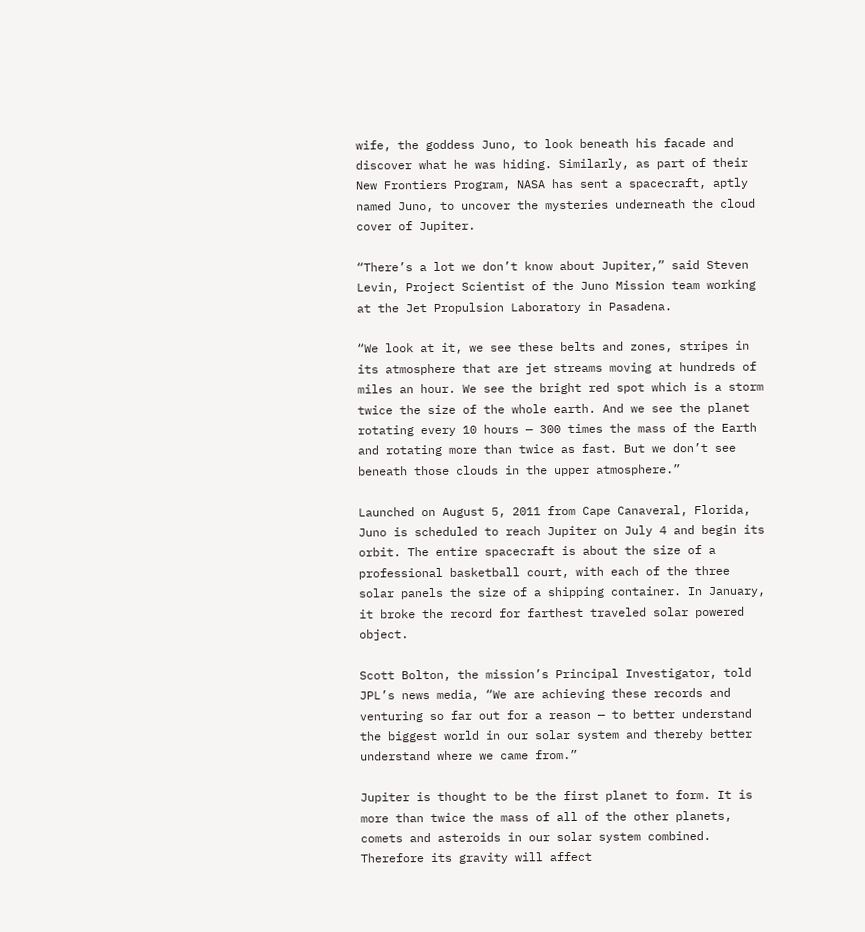wife, the goddess Juno, to look beneath his facade and discover what he was hiding. Similarly, as part of their New Frontiers Program, NASA has sent a spacecraft, aptly named Juno, to uncover the mysteries underneath the cloud cover of Jupiter.

“There’s a lot we don’t know about Jupiter,” said Steven Levin, Project Scientist of the Juno Mission team working at the Jet Propulsion Laboratory in Pasadena.

“We look at it, we see these belts and zones, stripes in its atmosphere that are jet streams moving at hundreds of miles an hour. We see the bright red spot which is a storm twice the size of the whole earth. And we see the planet rotating every 10 hours — 300 times the mass of the Earth and rotating more than twice as fast. But we don’t see beneath those clouds in the upper atmosphere.”

Launched on August 5, 2011 from Cape Canaveral, Florida, Juno is scheduled to reach Jupiter on July 4 and begin its orbit. The entire spacecraft is about the size of a professional basketball court, with each of the three solar panels the size of a shipping container. In January, it broke the record for farthest traveled solar powered object.

Scott Bolton, the mission’s Principal Investigator, told JPL’s news media, “We are achieving these records and venturing so far out for a reason — to better understand the biggest world in our solar system and thereby better understand where we came from.”

Jupiter is thought to be the first planet to form. It is more than twice the mass of all of the other planets, comets and asteroids in our solar system combined. Therefore its gravity will affect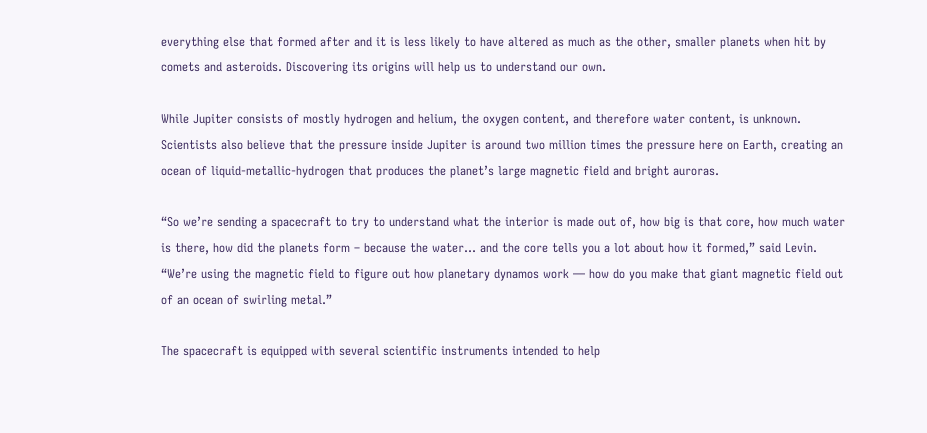everything else that formed after and it is less likely to have altered as much as the other, smaller planets when hit by comets and asteroids. Discovering its origins will help us to understand our own.

While Jupiter consists of mostly hydrogen and helium, the oxygen content, and therefore water content, is unknown. Scientists also believe that the pressure inside Jupiter is around two million times the pressure here on Earth, creating an ocean of liquid-metallic-hydrogen that produces the planet’s large magnetic field and bright auroras.

“So we’re sending a spacecraft to try to understand what the interior is made out of, how big is that core, how much water is there, how did the planets form – because the water… and the core tells you a lot about how it formed,” said Levin. “We’re using the magnetic field to figure out how planetary dynamos work — how do you make that giant magnetic field out of an ocean of swirling metal.”

The spacecraft is equipped with several scientific instruments intended to help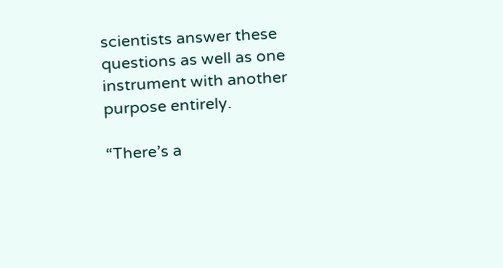scientists answer these questions as well as one instrument with another purpose entirely.

“There’s a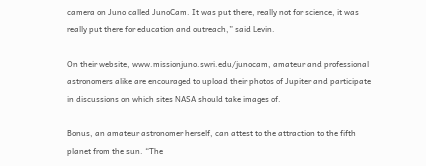camera on Juno called JunoCam. It was put there, really not for science, it was really put there for education and outreach,” said Levin.

On their website, www.missionjuno.swri.edu/junocam, amateur and professional astronomers alike are encouraged to upload their photos of Jupiter and participate in discussions on which sites NASA should take images of.

Bonus, an amateur astronomer herself, can attest to the attraction to the fifth planet from the sun. “The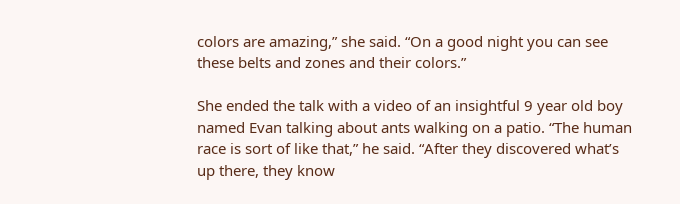colors are amazing,” she said. “On a good night you can see these belts and zones and their colors.”

She ended the talk with a video of an insightful 9 year old boy named Evan talking about ants walking on a patio. “The human race is sort of like that,” he said. “After they discovered what’s up there, they know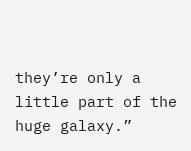they’re only a little part of the huge galaxy.”